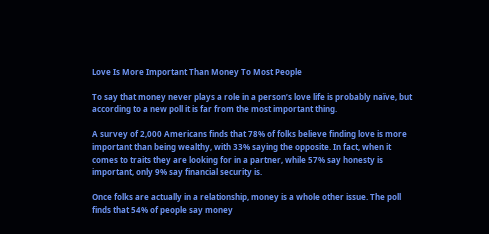Love Is More Important Than Money To Most People

To say that money never plays a role in a person’s love life is probably naïve, but according to a new poll it is far from the most important thing.

A survey of 2,000 Americans finds that 78% of folks believe finding love is more important than being wealthy, with 33% saying the opposite. In fact, when it comes to traits they are looking for in a partner, while 57% say honesty is important, only 9% say financial security is.

Once folks are actually in a relationship, money is a whole other issue. The poll finds that 54% of people say money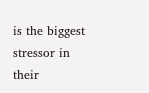is the biggest stressor in their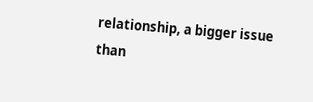relationship, a bigger issue than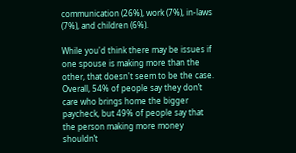communication (26%), work (7%), in-laws (7%), and children (6%).

While you'd think there may be issues if one spouse is making more than the other, that doesn't seem to be the case.  Overall, 54% of people say they don’t care who brings home the bigger paycheck, but 49% of people say that the person making more money shouldn’t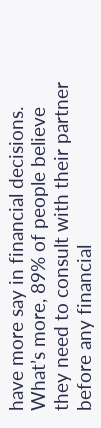have more say in financial decisions. What’s more, 89% of people believe they need to consult with their partner before any financial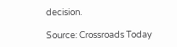decision.

Source: Crossroads Today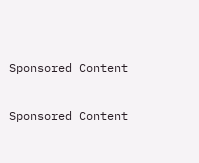Sponsored Content

Sponsored Content